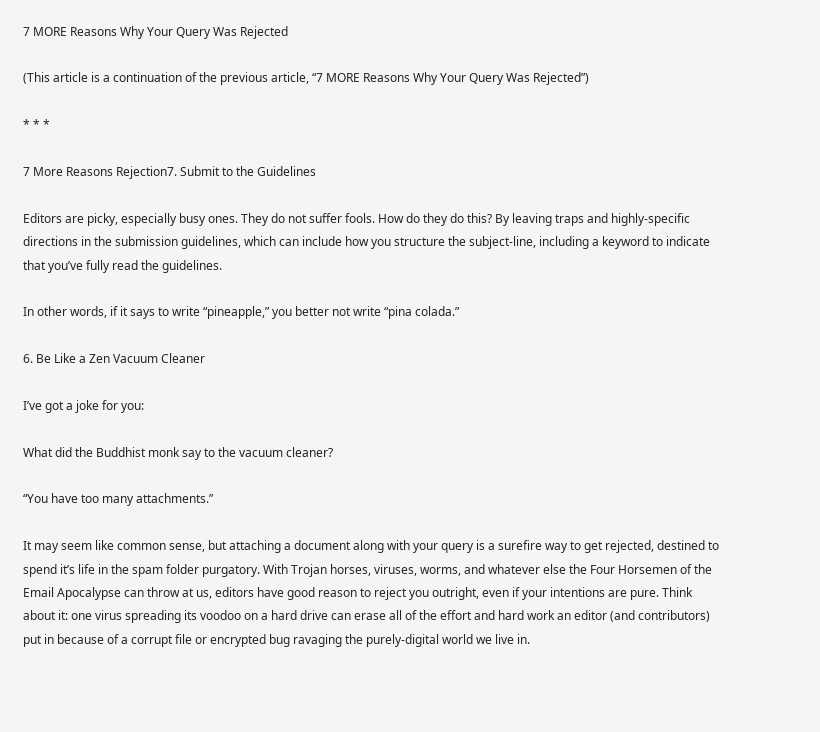7 MORE Reasons Why Your Query Was Rejected

(This article is a continuation of the previous article, “7 MORE Reasons Why Your Query Was Rejected”)

* * *

7 More Reasons Rejection7. Submit to the Guidelines

Editors are picky, especially busy ones. They do not suffer fools. How do they do this? By leaving traps and highly-specific directions in the submission guidelines, which can include how you structure the subject-line, including a keyword to indicate that you’ve fully read the guidelines.

In other words, if it says to write “pineapple,” you better not write “pina colada.”

6. Be Like a Zen Vacuum Cleaner

I’ve got a joke for you:

What did the Buddhist monk say to the vacuum cleaner?

“You have too many attachments.”

It may seem like common sense, but attaching a document along with your query is a surefire way to get rejected, destined to spend it’s life in the spam folder purgatory. With Trojan horses, viruses, worms, and whatever else the Four Horsemen of the Email Apocalypse can throw at us, editors have good reason to reject you outright, even if your intentions are pure. Think about it: one virus spreading its voodoo on a hard drive can erase all of the effort and hard work an editor (and contributors) put in because of a corrupt file or encrypted bug ravaging the purely-digital world we live in.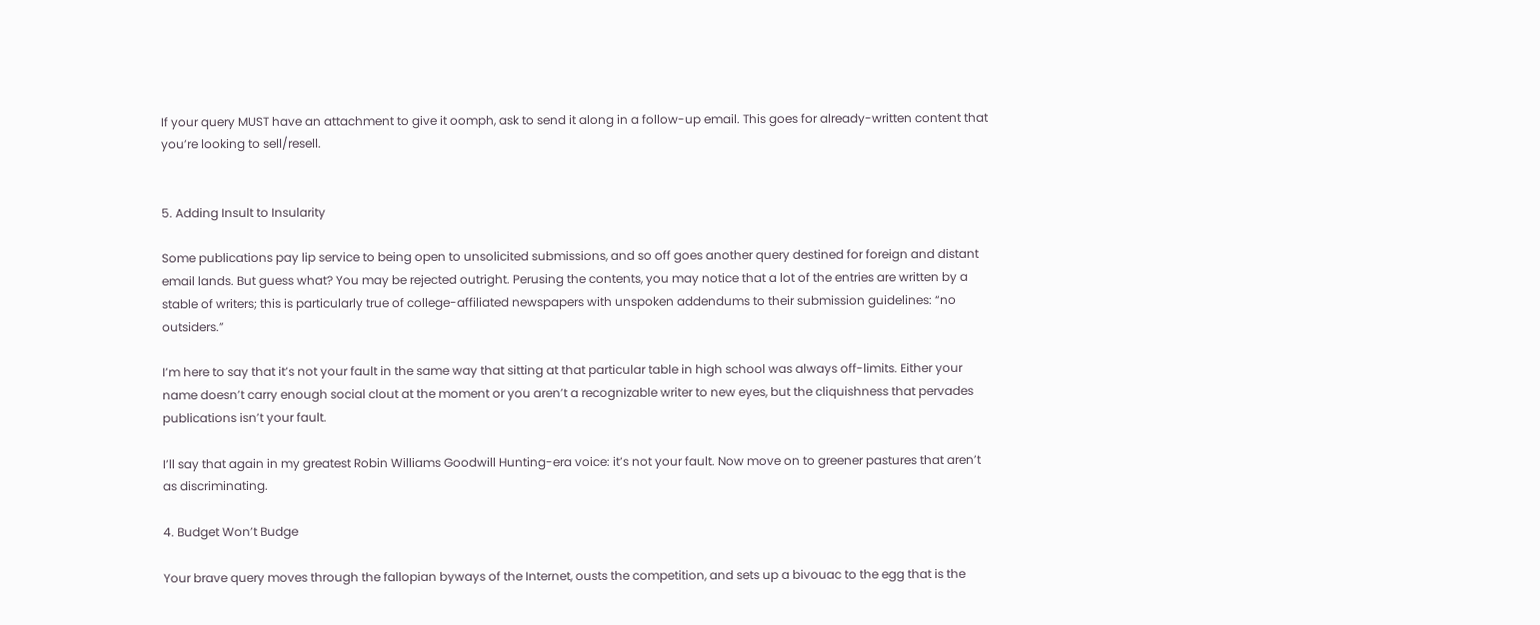If your query MUST have an attachment to give it oomph, ask to send it along in a follow-up email. This goes for already-written content that you’re looking to sell/resell.


5. Adding Insult to Insularity

Some publications pay lip service to being open to unsolicited submissions, and so off goes another query destined for foreign and distant email lands. But guess what? You may be rejected outright. Perusing the contents, you may notice that a lot of the entries are written by a stable of writers; this is particularly true of college-affiliated newspapers with unspoken addendums to their submission guidelines: “no outsiders.”

I’m here to say that it’s not your fault in the same way that sitting at that particular table in high school was always off-limits. Either your name doesn’t carry enough social clout at the moment or you aren’t a recognizable writer to new eyes, but the cliquishness that pervades publications isn’t your fault.

I’ll say that again in my greatest Robin Williams Goodwill Hunting-era voice: it’s not your fault. Now move on to greener pastures that aren’t as discriminating.

4. Budget Won’t Budge

Your brave query moves through the fallopian byways of the Internet, ousts the competition, and sets up a bivouac to the egg that is the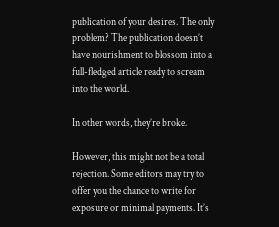publication of your desires. The only problem? The publication doesn’t have nourishment to blossom into a full-fledged article ready to scream into the world.

In other words, they’re broke.

However, this might not be a total rejection. Some editors may try to offer you the chance to write for exposure or minimal payments. It’s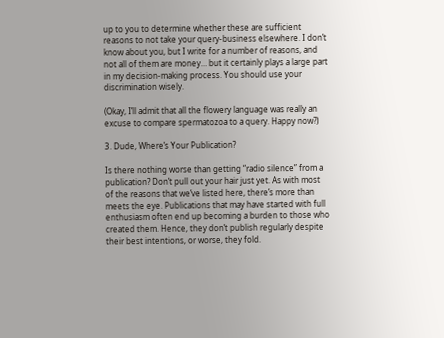up to you to determine whether these are sufficient reasons to not take your query-business elsewhere. I don’t know about you, but I write for a number of reasons, and not all of them are money… but it certainly plays a large part in my decision-making process. You should use your discrimination wisely.

(Okay, I’ll admit that all the flowery language was really an excuse to compare spermatozoa to a query. Happy now?)

3. Dude, Where’s Your Publication?

Is there nothing worse than getting “radio silence” from a publication? Don’t pull out your hair just yet. As with most of the reasons that we’ve listed here, there’s more than meets the eye. Publications that may have started with full enthusiasm often end up becoming a burden to those who created them. Hence, they don’t publish regularly despite their best intentions, or worse, they fold.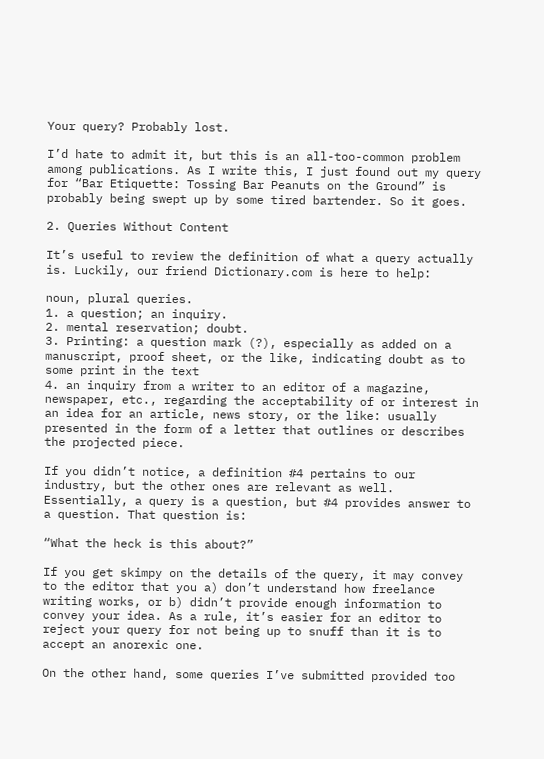Your query? Probably lost.

I’d hate to admit it, but this is an all-too-common problem among publications. As I write this, I just found out my query for “Bar Etiquette: Tossing Bar Peanuts on the Ground” is probably being swept up by some tired bartender. So it goes.

2. Queries Without Content

It’s useful to review the definition of what a query actually is. Luckily, our friend Dictionary.com is here to help:

noun, plural queries.
1. a question; an inquiry.
2. mental reservation; doubt.
3. Printing: a question mark (?), especially as added on a manuscript, proof sheet, or the like, indicating doubt as to some print in the text
4. an inquiry from a writer to an editor of a magazine, newspaper, etc., regarding the acceptability of or interest in an idea for an article, news story, or the like: usually presented in the form of a letter that outlines or describes the projected piece.

If you didn’t notice, a definition #4 pertains to our industry, but the other ones are relevant as well. Essentially, a query is a question, but #4 provides answer to a question. That question is:

“What the heck is this about?”

If you get skimpy on the details of the query, it may convey to the editor that you a) don’t understand how freelance writing works, or b) didn’t provide enough information to convey your idea. As a rule, it’s easier for an editor to reject your query for not being up to snuff than it is to accept an anorexic one.

On the other hand, some queries I’ve submitted provided too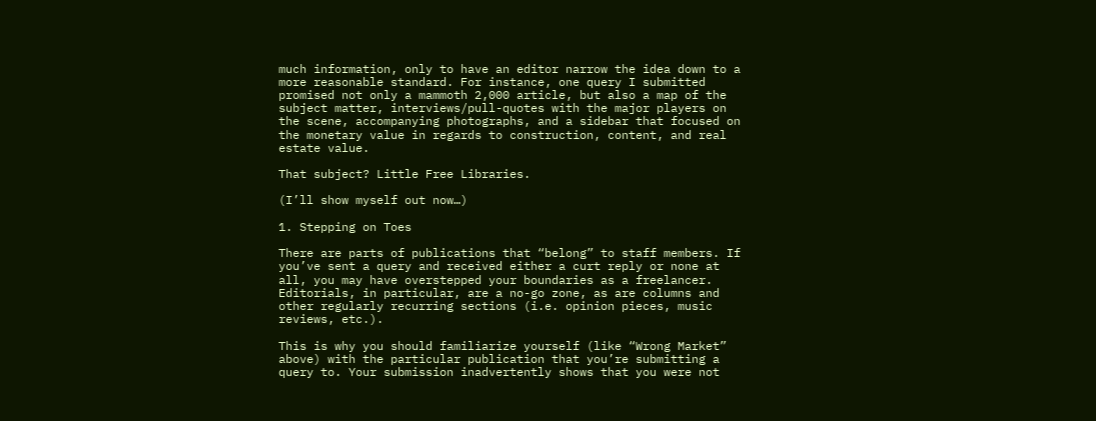much information, only to have an editor narrow the idea down to a more reasonable standard. For instance, one query I submitted promised not only a mammoth 2,000 article, but also a map of the subject matter, interviews/pull-quotes with the major players on the scene, accompanying photographs, and a sidebar that focused on the monetary value in regards to construction, content, and real estate value.

That subject? Little Free Libraries.

(I’ll show myself out now…)

1. Stepping on Toes

There are parts of publications that “belong” to staff members. If you’ve sent a query and received either a curt reply or none at all, you may have overstepped your boundaries as a freelancer. Editorials, in particular, are a no-go zone, as are columns and other regularly recurring sections (i.e. opinion pieces, music reviews, etc.).

This is why you should familiarize yourself (like “Wrong Market” above) with the particular publication that you’re submitting a query to. Your submission inadvertently shows that you were not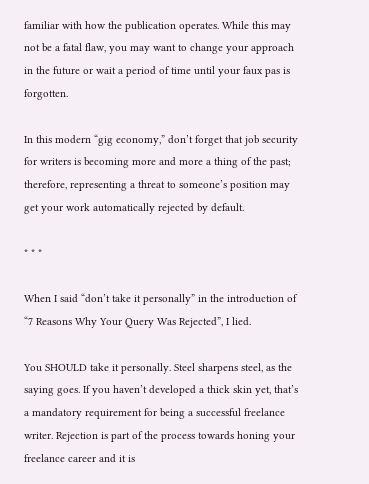familiar with how the publication operates. While this may not be a fatal flaw, you may want to change your approach in the future or wait a period of time until your faux pas is forgotten.

In this modern “gig economy,” don’t forget that job security for writers is becoming more and more a thing of the past; therefore, representing a threat to someone’s position may get your work automatically rejected by default.

* * *

When I said “don’t take it personally” in the introduction of “7 Reasons Why Your Query Was Rejected”, I lied.

You SHOULD take it personally. Steel sharpens steel, as the saying goes. If you haven’t developed a thick skin yet, that’s a mandatory requirement for being a successful freelance writer. Rejection is part of the process towards honing your freelance career and it is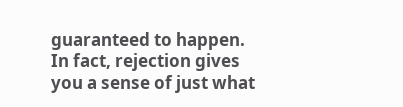guaranteed to happen. In fact, rejection gives you a sense of just what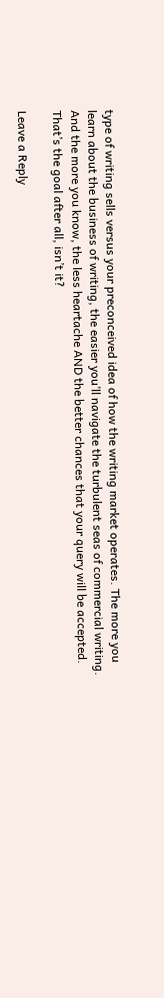type of writing sells versus your preconceived idea of how the writing market operates. The more you learn about the business of writing, the easier you’ll navigate the turbulent seas of commercial writing. And the more you know, the less heartache AND the better chances that your query will be accepted. That’s the goal after all, isn’t it?

Leave a Reply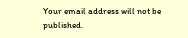Your email address will not be published.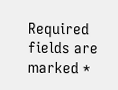Required fields are marked *